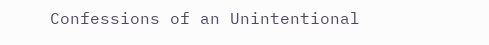Confessions of an Unintentional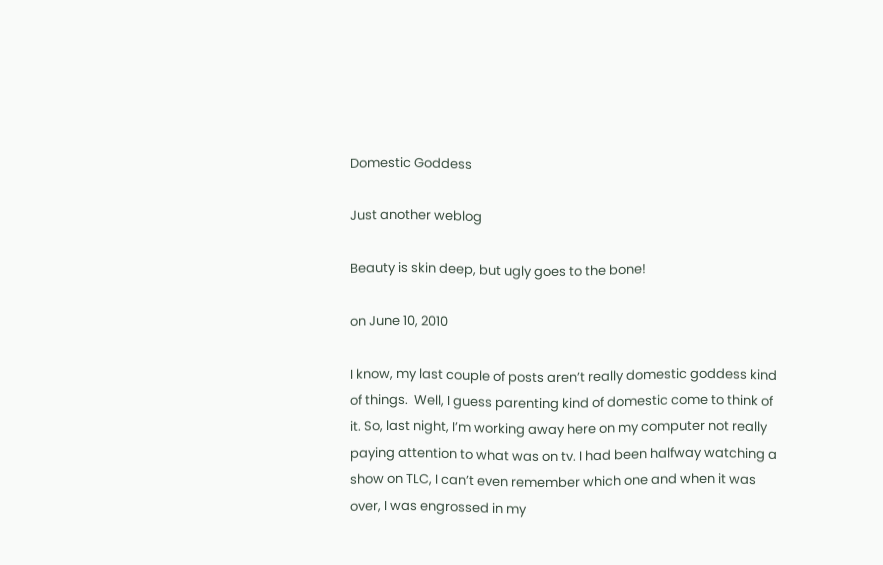Domestic Goddess

Just another weblog

Beauty is skin deep, but ugly goes to the bone!

on June 10, 2010

I know, my last couple of posts aren’t really domestic goddess kind of things.  Well, I guess parenting kind of domestic come to think of it. So, last night, I’m working away here on my computer not really paying attention to what was on tv. I had been halfway watching a show on TLC, I can’t even remember which one and when it was over, I was engrossed in my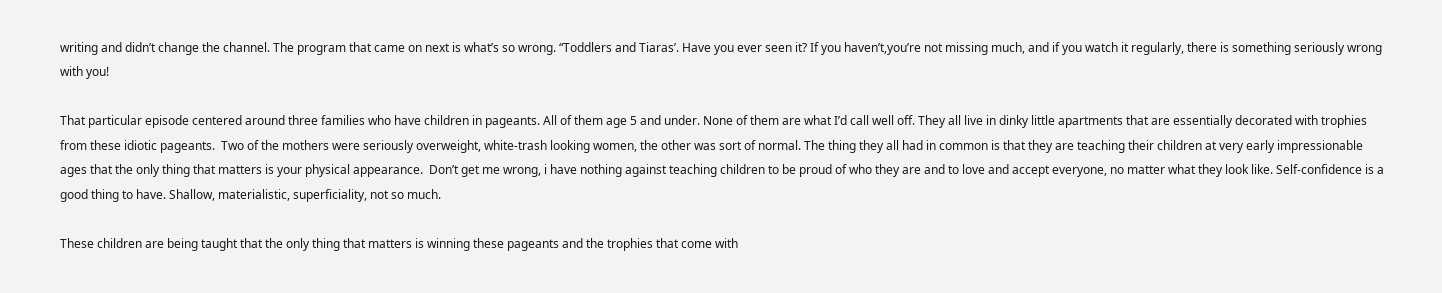writing and didn’t change the channel. The program that came on next is what’s so wrong. “Toddlers and Tiaras’. Have you ever seen it? If you haven’t,you’re not missing much, and if you watch it regularly, there is something seriously wrong with you!

That particular episode centered around three families who have children in pageants. All of them age 5 and under. None of them are what I’d call well off. They all live in dinky little apartments that are essentially decorated with trophies from these idiotic pageants.  Two of the mothers were seriously overweight, white-trash looking women, the other was sort of normal. The thing they all had in common is that they are teaching their children at very early impressionable ages that the only thing that matters is your physical appearance.  Don’t get me wrong, i have nothing against teaching children to be proud of who they are and to love and accept everyone, no matter what they look like. Self-confidence is a good thing to have. Shallow, materialistic, superficiality, not so much.

These children are being taught that the only thing that matters is winning these pageants and the trophies that come with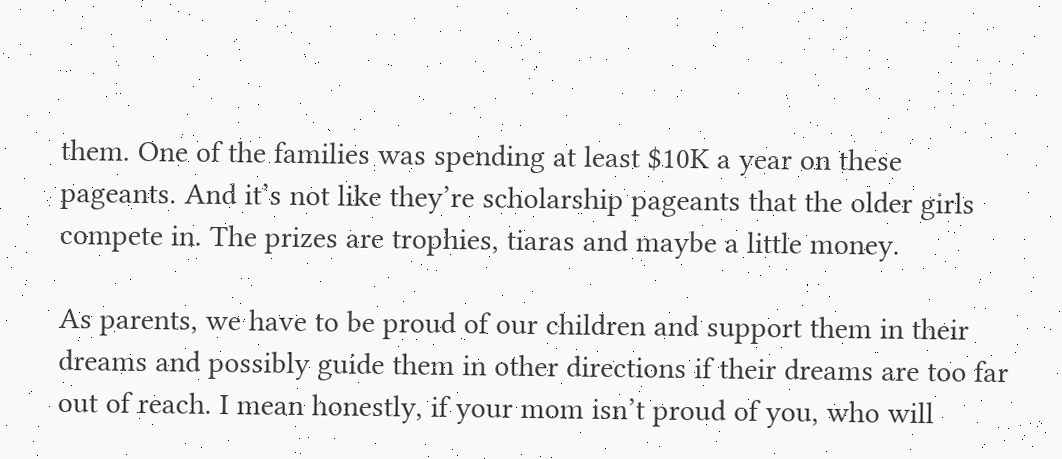them. One of the families was spending at least $10K a year on these pageants. And it’s not like they’re scholarship pageants that the older girls compete in. The prizes are trophies, tiaras and maybe a little money.

As parents, we have to be proud of our children and support them in their dreams and possibly guide them in other directions if their dreams are too far out of reach. I mean honestly, if your mom isn’t proud of you, who will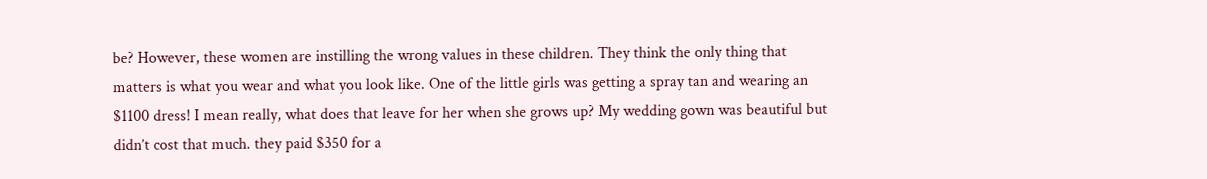be? However, these women are instilling the wrong values in these children. They think the only thing that matters is what you wear and what you look like. One of the little girls was getting a spray tan and wearing an $1100 dress! I mean really, what does that leave for her when she grows up? My wedding gown was beautiful but didn’t cost that much. they paid $350 for a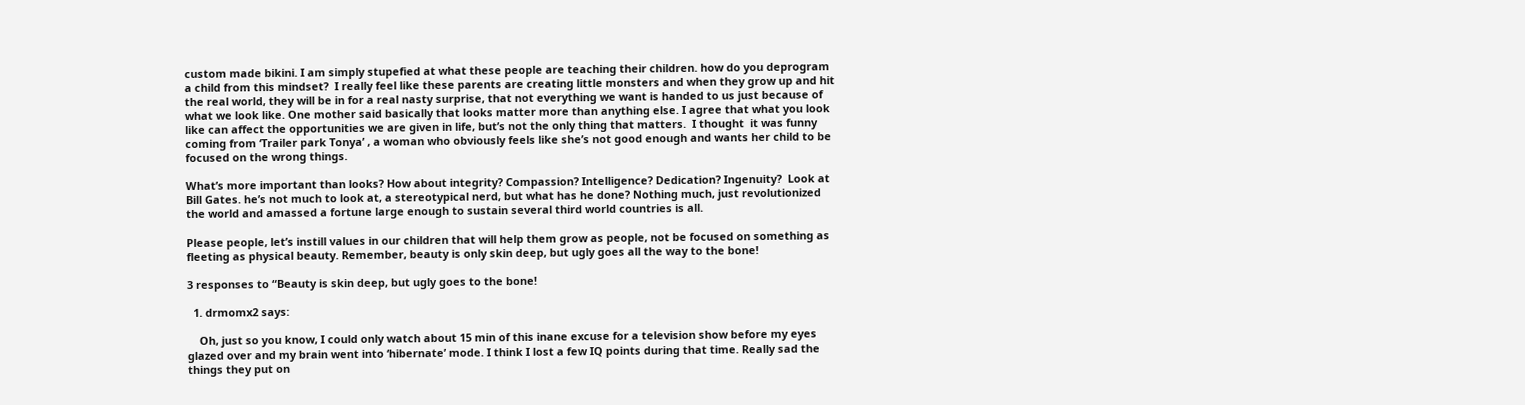custom made bikini. I am simply stupefied at what these people are teaching their children. how do you deprogram a child from this mindset?  I really feel like these parents are creating little monsters and when they grow up and hit the real world, they will be in for a real nasty surprise, that not everything we want is handed to us just because of what we look like. One mother said basically that looks matter more than anything else. I agree that what you look like can affect the opportunities we are given in life, but’s not the only thing that matters.  I thought  it was funny coming from ‘Trailer park Tonya’ , a woman who obviously feels like she’s not good enough and wants her child to be focused on the wrong things.

What’s more important than looks? How about integrity? Compassion? Intelligence? Dedication? Ingenuity?  Look at Bill Gates. he’s not much to look at, a stereotypical nerd, but what has he done? Nothing much, just revolutionized the world and amassed a fortune large enough to sustain several third world countries is all.

Please people, let’s instill values in our children that will help them grow as people, not be focused on something as fleeting as physical beauty. Remember, beauty is only skin deep, but ugly goes all the way to the bone!

3 responses to “Beauty is skin deep, but ugly goes to the bone!

  1. drmomx2 says:

    Oh, just so you know, I could only watch about 15 min of this inane excuse for a television show before my eyes glazed over and my brain went into ‘hibernate’ mode. I think I lost a few IQ points during that time. Really sad the things they put on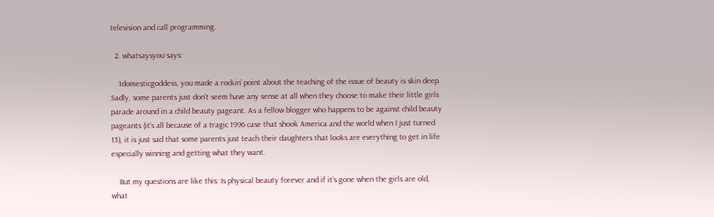television and call programming.

  2. whatsaysyou says:

    1domesticgoddess, you made a rockin’ point about the teaching of the issue of beauty is skin deep. Sadly, some parents just don’t seem have any sense at all when they choose to make their little girls parade around in a child beauty pageant. As a fellow blogger who happens to be against child beauty pageants (it’s all because of a tragic 1996 case that shook America and the world when I just turned 13), it is just sad that some parents just teach their daughters that looks are everything to get in life especially winning and getting what they want.

    But my questions are like this: Is physical beauty forever and if it’s gone when the girls are old, what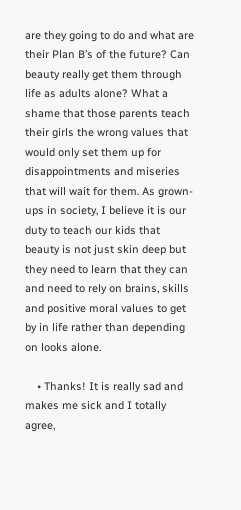are they going to do and what are their Plan B’s of the future? Can beauty really get them through life as adults alone? What a shame that those parents teach their girls the wrong values that would only set them up for disappointments and miseries that will wait for them. As grown-ups in society, I believe it is our duty to teach our kids that beauty is not just skin deep but they need to learn that they can and need to rely on brains, skills and positive moral values to get by in life rather than depending on looks alone.

    • Thanks! It is really sad and makes me sick and I totally agree,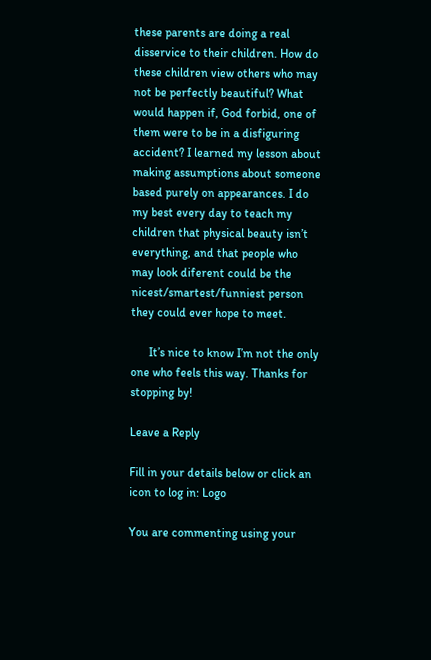these parents are doing a real disservice to their children. How do these children view others who may not be perfectly beautiful? What would happen if, God forbid, one of them were to be in a disfiguring accident? I learned my lesson about making assumptions about someone based purely on appearances. I do my best every day to teach my children that physical beauty isn’t everything, and that people who may look diferent could be the nicest/smartest/funniest person they could ever hope to meet.

      It’s nice to know I’m not the only one who feels this way. Thanks for stopping by!

Leave a Reply

Fill in your details below or click an icon to log in: Logo

You are commenting using your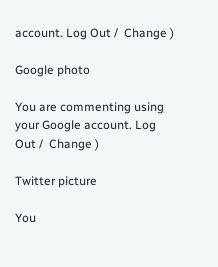account. Log Out /  Change )

Google photo

You are commenting using your Google account. Log Out /  Change )

Twitter picture

You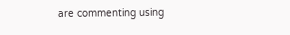are commenting using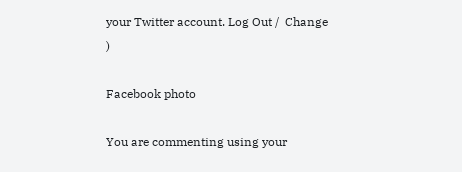your Twitter account. Log Out /  Change )

Facebook photo

You are commenting using your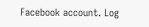Facebook account. Log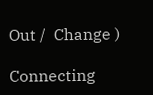Out /  Change )

Connecting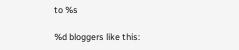to %s

%d bloggers like this: